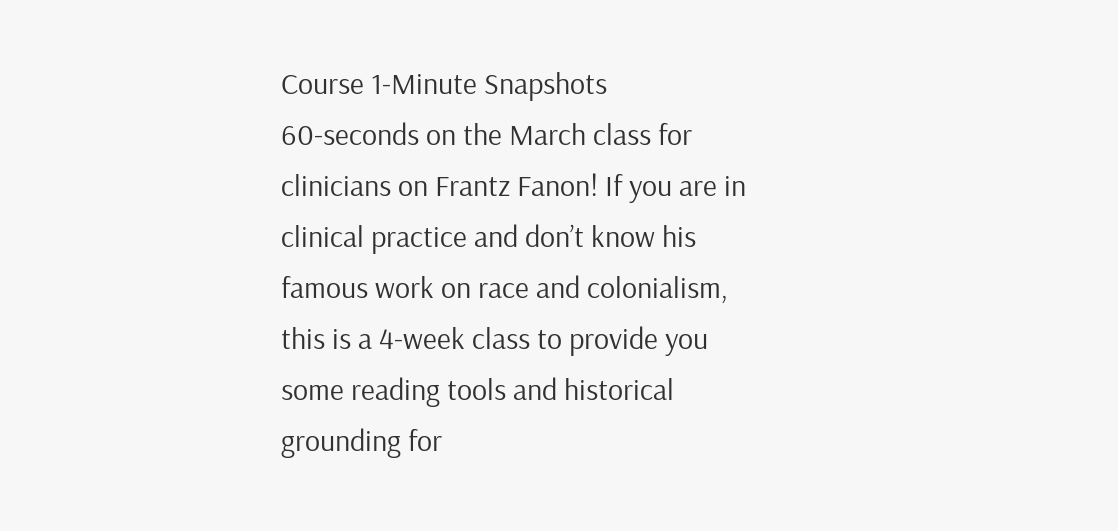Course 1-Minute Snapshots
60-seconds on the March class for clinicians on Frantz Fanon! If you are in clinical practice and don’t know his famous work on race and colonialism, this is a 4-week class to provide you some reading tools and historical grounding for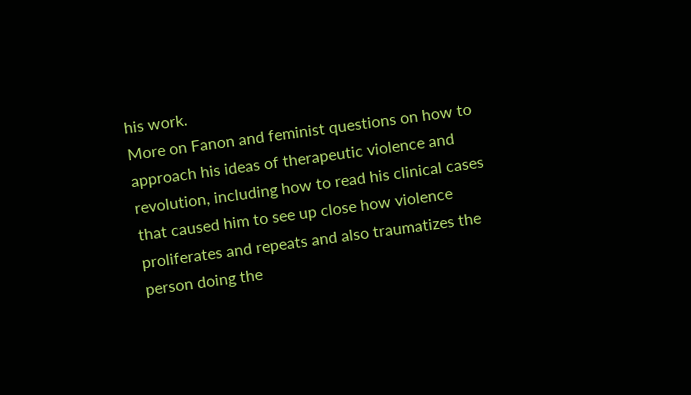his work.
More on Fanon and feminist questions on how to approach his ideas of therapeutic violence and revolution, including how to read his clinical cases that caused him to see up close how violence proliferates and repeats and also traumatizes the person doing the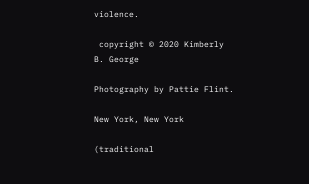violence.

 copyright © 2020 Kimberly B. George

Photography by Pattie Flint.

New York, New York

(traditional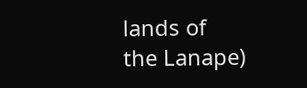lands of the Lanape)